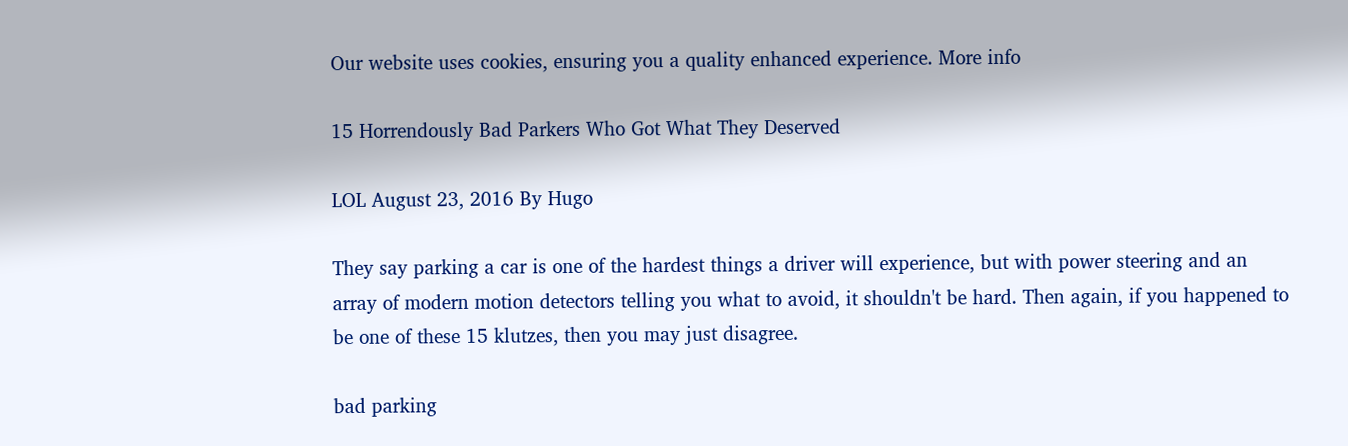Our website uses cookies, ensuring you a quality enhanced experience. More info

15 Horrendously Bad Parkers Who Got What They Deserved

LOL August 23, 2016 By Hugo

They say parking a car is one of the hardest things a driver will experience, but with power steering and an array of modern motion detectors telling you what to avoid, it shouldn't be hard. Then again, if you happened to be one of these 15 klutzes, then you may just disagree.

bad parking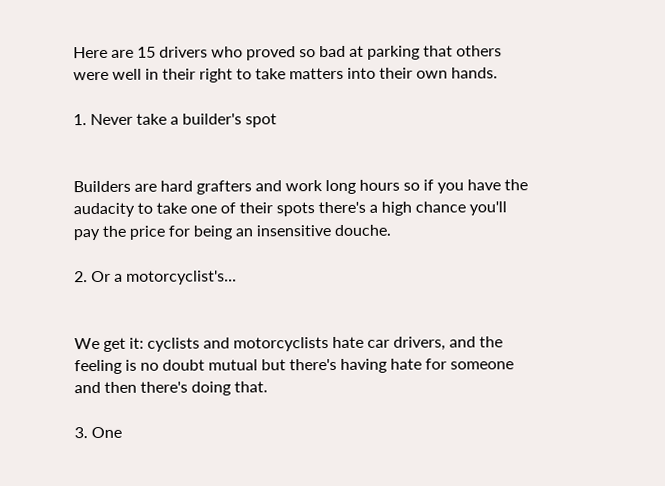Here are 15 drivers who proved so bad at parking that others were well in their right to take matters into their own hands.

1. Never take a builder's spot


Builders are hard grafters and work long hours so if you have the audacity to take one of their spots there's a high chance you'll pay the price for being an insensitive douche.

2. Or a motorcyclist's...


We get it: cyclists and motorcyclists hate car drivers, and the feeling is no doubt mutual but there's having hate for someone and then there's doing that.

3. One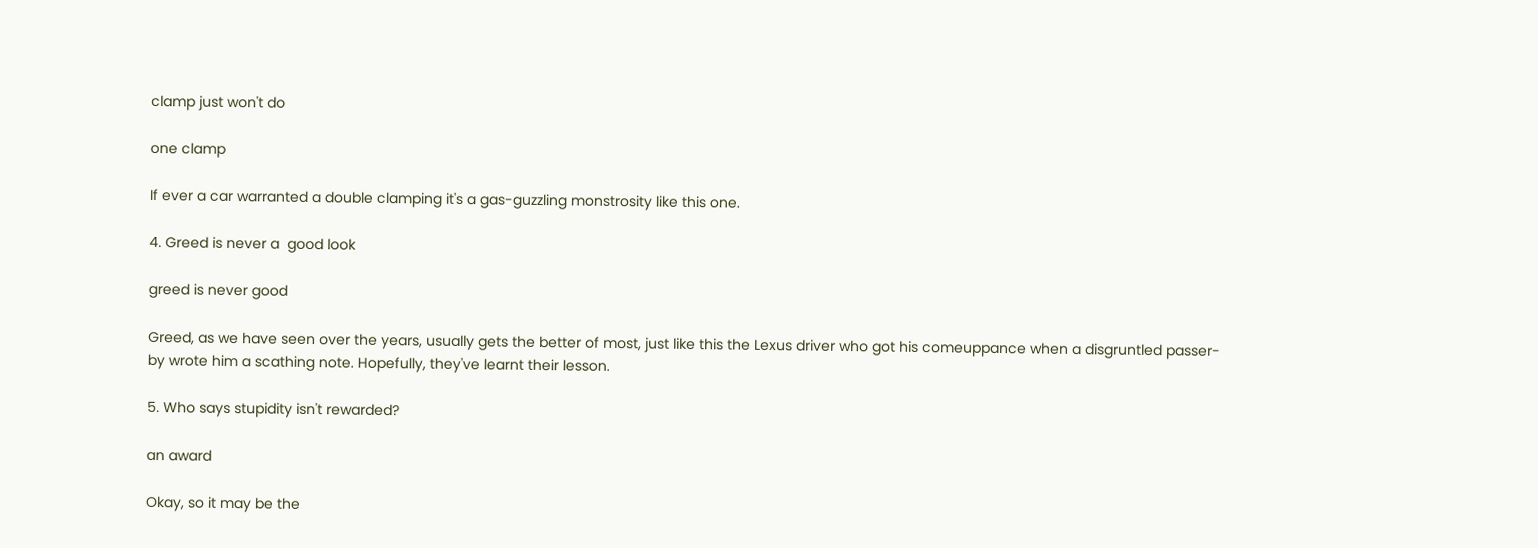clamp just won't do

one clamp

If ever a car warranted a double clamping it's a gas-guzzling monstrosity like this one.

4. Greed is never a  good look

greed is never good

Greed, as we have seen over the years, usually gets the better of most, just like this the Lexus driver who got his comeuppance when a disgruntled passer-by wrote him a scathing note. Hopefully, they've learnt their lesson.

5. Who says stupidity isn't rewarded?

an award

Okay, so it may be the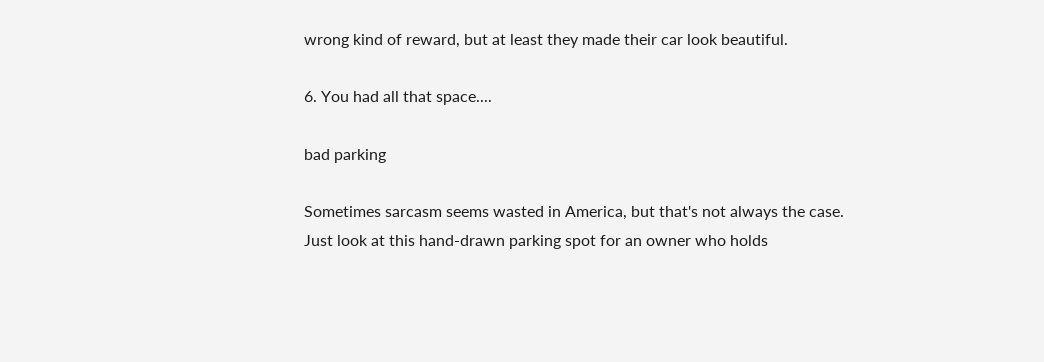wrong kind of reward, but at least they made their car look beautiful.

6. You had all that space....

bad parking

Sometimes sarcasm seems wasted in America, but that's not always the case. Just look at this hand-drawn parking spot for an owner who holds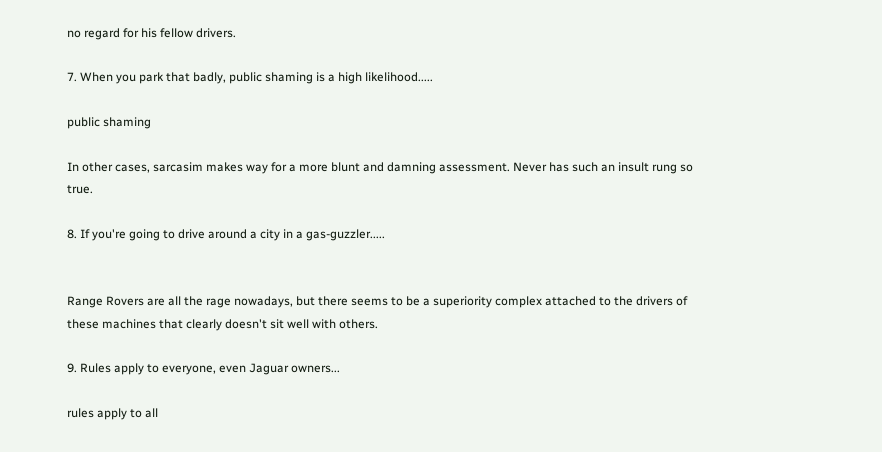no regard for his fellow drivers.

7. When you park that badly, public shaming is a high likelihood.....

public shaming

In other cases, sarcasim makes way for a more blunt and damning assessment. Never has such an insult rung so true.

8. If you're going to drive around a city in a gas-guzzler.....


Range Rovers are all the rage nowadays, but there seems to be a superiority complex attached to the drivers of these machines that clearly doesn't sit well with others.

9. Rules apply to everyone, even Jaguar owners...

rules apply to all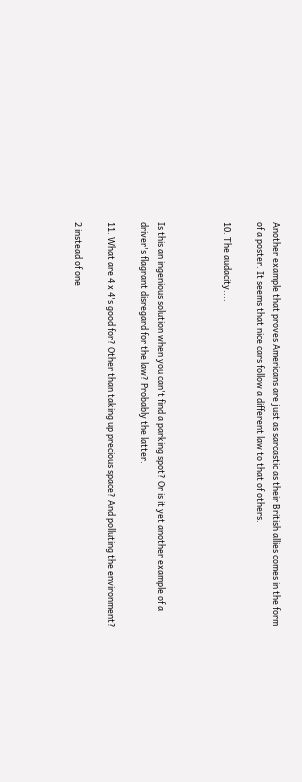Another example that proves Americans are just as sarcastic as their British allies comes in the form of a poster. It seems that nice cars follow a different law to that of others.

10. The audacity....



Is this an ingenious solution when you can't find a parking spot? Or is it yet another example of a driver's flagrant disregard for the law? Probably the latter.

11. What are 4 x 4's good for? Other than taking up precious space? And polluting the environment?

2 instead of one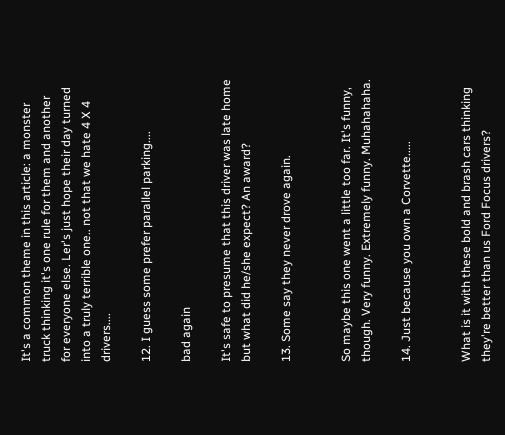It's a common theme in this article: a monster truck thinking it's one rule for them and another for everyone else. Ler's just hope their day turned into a truly terrible one.. not that we hate 4 X 4 drivers....

12. I guess some prefer parallel parking....

bad again

It's safe to presume that this driver was late home but what did he/she expect? An award?

13. Some say they never drove again.


So maybe this one went a little too far. It's funny, though. Very funny. Extremely funny. Muhahahaha.

14. Just because you own a Corvette.....


What is it with these bold and brash cars thinking they're better than us Ford Focus drivers?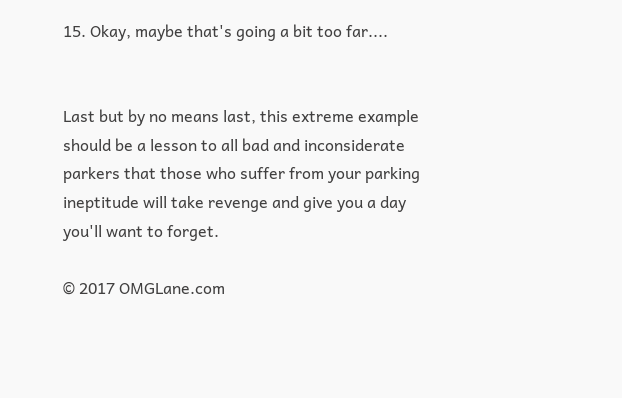15. Okay, maybe that's going a bit too far....


Last but by no means last, this extreme example should be a lesson to all bad and inconsiderate parkers that those who suffer from your parking ineptitude will take revenge and give you a day you'll want to forget.

© 2017 OMGLane.com